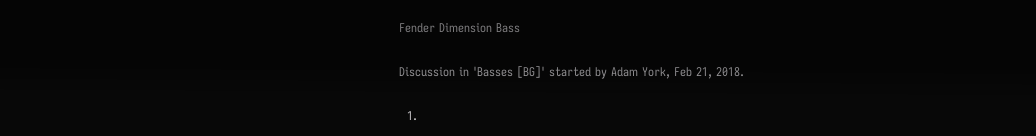Fender Dimension Bass

Discussion in 'Basses [BG]' started by Adam York, Feb 21, 2018.

  1.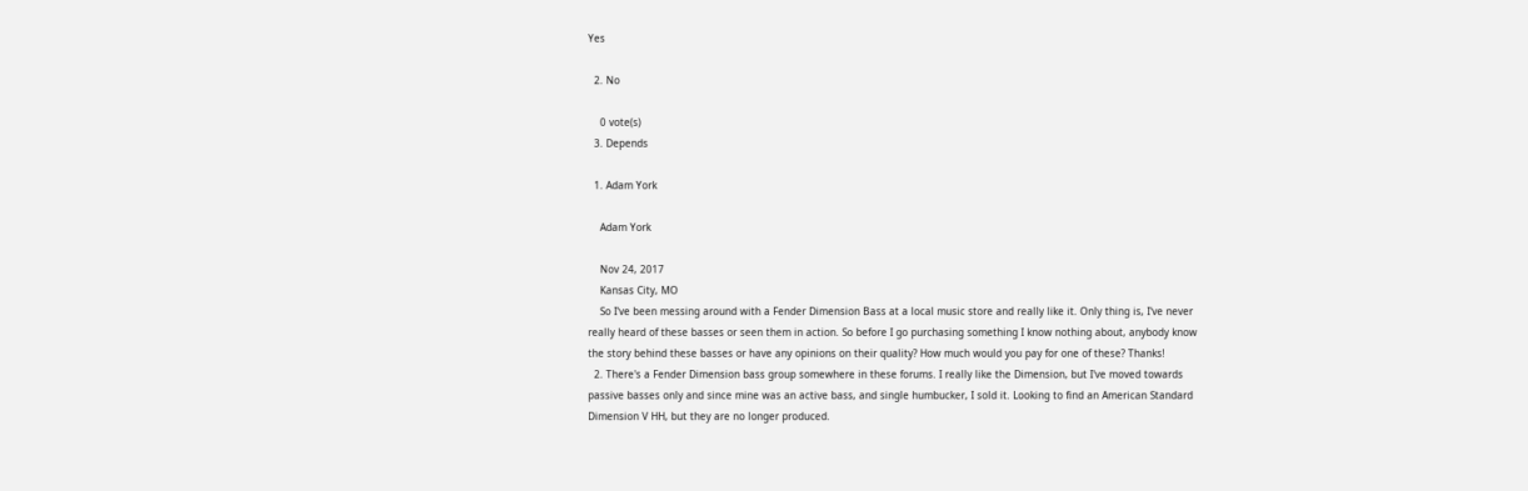Yes

  2. No

    0 vote(s)
  3. Depends

  1. Adam York

    Adam York

    Nov 24, 2017
    Kansas City, MO
    So I've been messing around with a Fender Dimension Bass at a local music store and really like it. Only thing is, I've never really heard of these basses or seen them in action. So before I go purchasing something I know nothing about, anybody know the story behind these basses or have any opinions on their quality? How much would you pay for one of these? Thanks!
  2. There's a Fender Dimension bass group somewhere in these forums. I really like the Dimension, but I've moved towards passive basses only and since mine was an active bass, and single humbucker, I sold it. Looking to find an American Standard Dimension V HH, but they are no longer produced.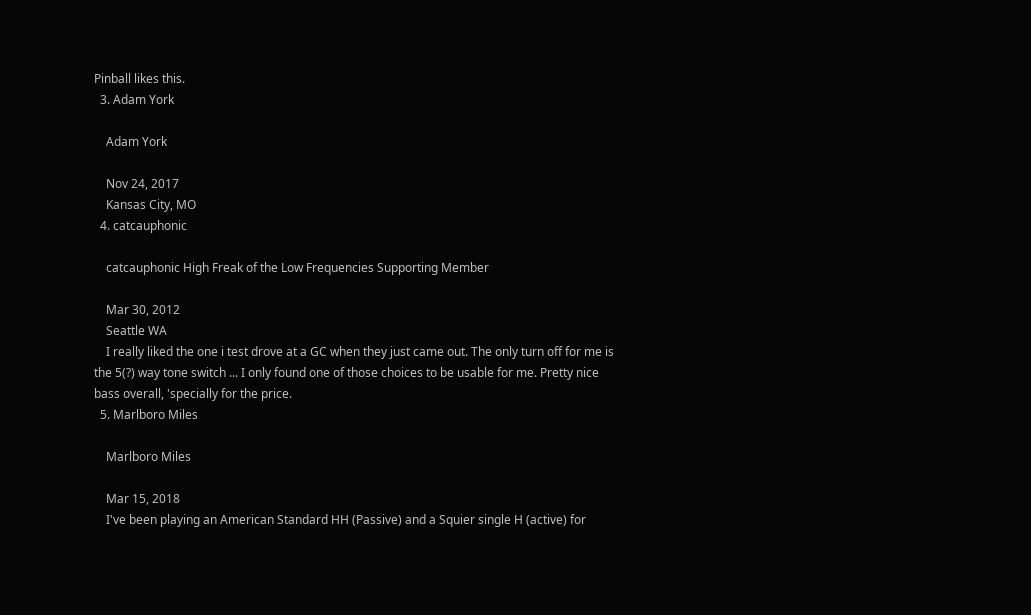Pinball likes this.
  3. Adam York

    Adam York

    Nov 24, 2017
    Kansas City, MO
  4. catcauphonic

    catcauphonic High Freak of the Low Frequencies Supporting Member

    Mar 30, 2012
    Seattle WA
    I really liked the one i test drove at a GC when they just came out. The only turn off for me is the 5(?) way tone switch ... I only found one of those choices to be usable for me. Pretty nice bass overall, 'specially for the price.
  5. Marlboro Miles

    Marlboro Miles

    Mar 15, 2018
    I've been playing an American Standard HH (Passive) and a Squier single H (active) for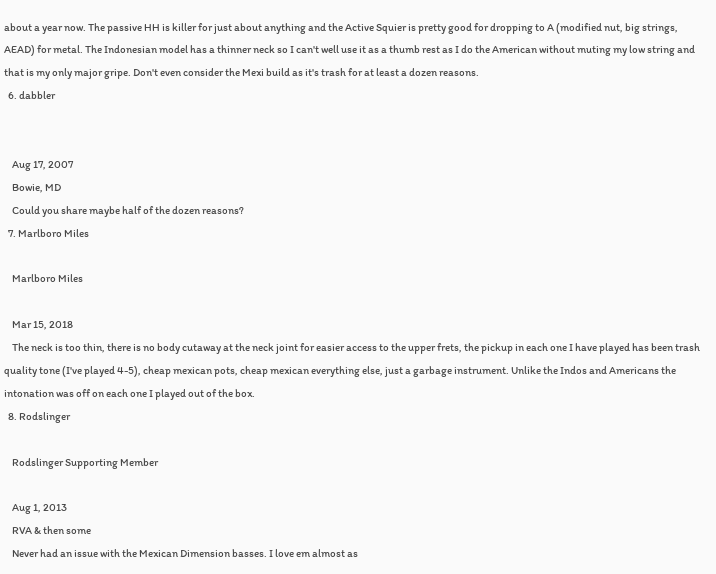about a year now. The passive HH is killer for just about anything and the Active Squier is pretty good for dropping to A (modified nut, big strings, AEAD) for metal. The Indonesian model has a thinner neck so I can't well use it as a thumb rest as I do the American without muting my low string and that is my only major gripe. Don't even consider the Mexi build as it's trash for at least a dozen reasons.
  6. dabbler


    Aug 17, 2007
    Bowie, MD
    Could you share maybe half of the dozen reasons?
  7. Marlboro Miles

    Marlboro Miles

    Mar 15, 2018
    The neck is too thin, there is no body cutaway at the neck joint for easier access to the upper frets, the pickup in each one I have played has been trash quality tone (I've played 4-5), cheap mexican pots, cheap mexican everything else, just a garbage instrument. Unlike the Indos and Americans the intonation was off on each one I played out of the box.
  8. Rodslinger

    Rodslinger Supporting Member

    Aug 1, 2013
    RVA & then some
    Never had an issue with the Mexican Dimension basses. I love em almost as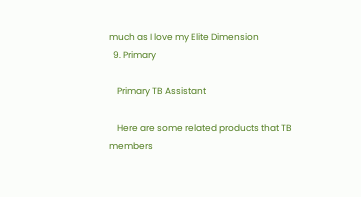much as I love my Elite Dimension
  9. Primary

    Primary TB Assistant

    Here are some related products that TB members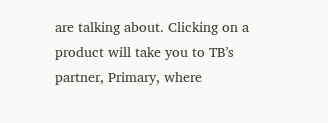are talking about. Clicking on a product will take you to TB’s partner, Primary, where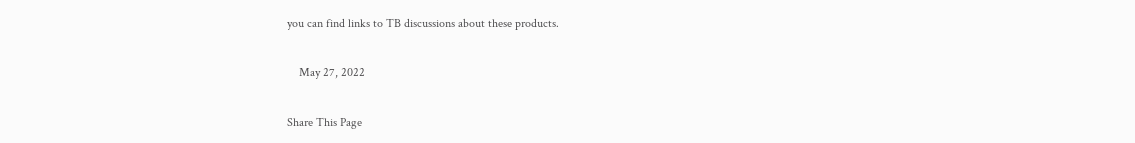you can find links to TB discussions about these products.

    May 27, 2022

Share This Page